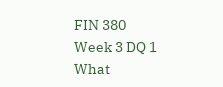FIN 380 Week 3 DQ 1 What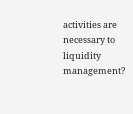activities are necessary to liquidity management?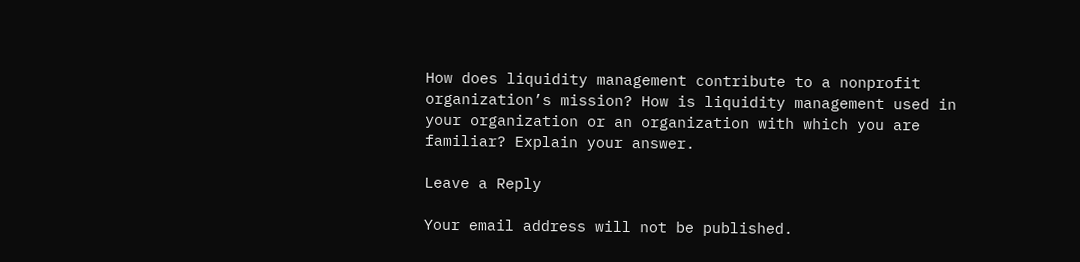How does liquidity management contribute to a nonprofit organization’s mission? How is liquidity management used in your organization or an organization with which you are familiar? Explain your answer.

Leave a Reply

Your email address will not be published.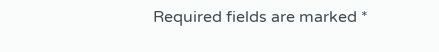Required fields are marked *